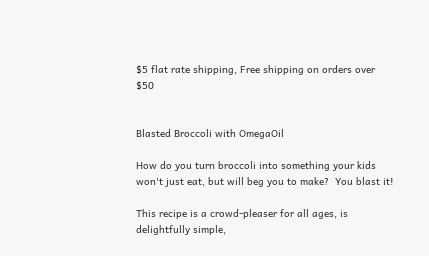$5 flat rate shipping, Free shipping on orders over $50


Blasted Broccoli with OmegaOil

How do you turn broccoli into something your kids won't just eat, but will beg you to make?  You blast it!

This recipe is a crowd-pleaser for all ages, is delightfully simple,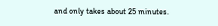and only takes about 25 minutes.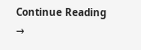Continue Reading →